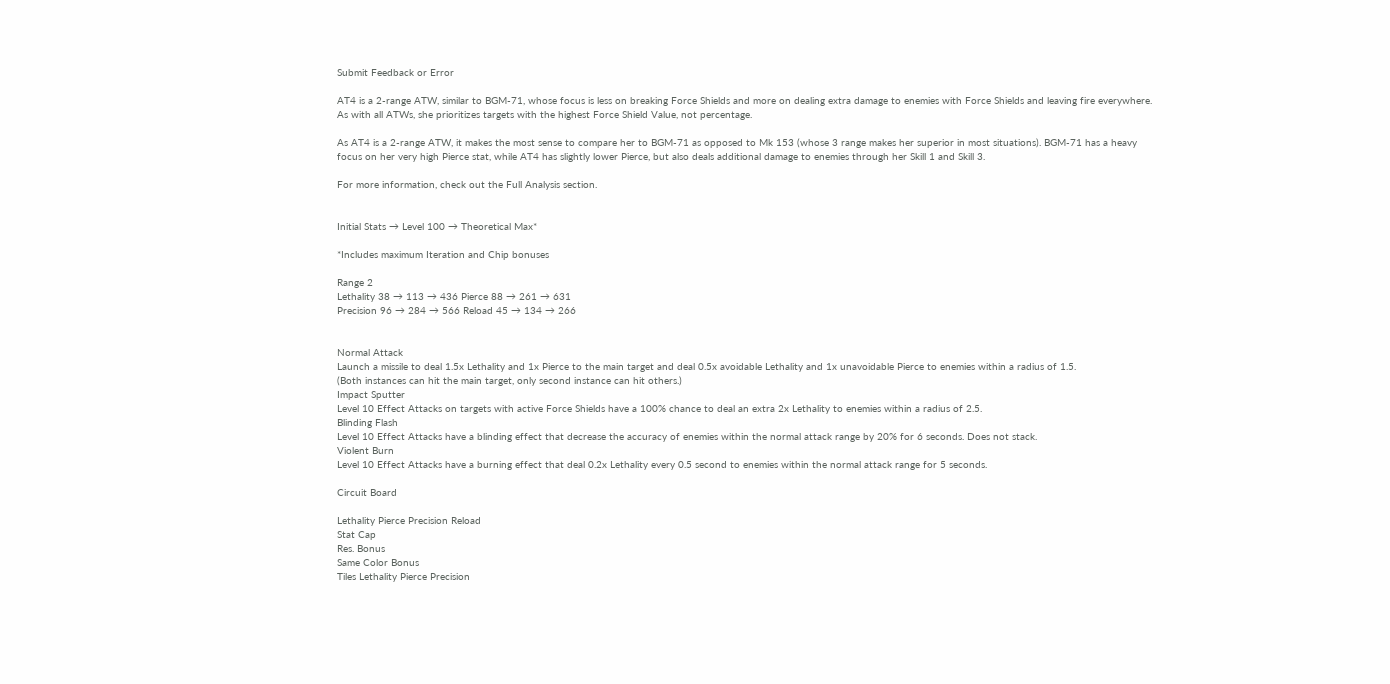Submit Feedback or Error

AT4 is a 2-range ATW, similar to BGM-71, whose focus is less on breaking Force Shields and more on dealing extra damage to enemies with Force Shields and leaving fire everywhere. As with all ATWs, she prioritizes targets with the highest Force Shield Value, not percentage.

As AT4 is a 2-range ATW, it makes the most sense to compare her to BGM-71 as opposed to Mk 153 (whose 3 range makes her superior in most situations). BGM-71 has a heavy focus on her very high Pierce stat, while AT4 has slightly lower Pierce, but also deals additional damage to enemies through her Skill 1 and Skill 3.

For more information, check out the Full Analysis section.


Initial Stats → Level 100 → Theoretical Max*

*Includes maximum Iteration and Chip bonuses

Range 2
Lethality 38 → 113 → 436 Pierce 88 → 261 → 631
Precision 96 → 284 → 566 Reload 45 → 134 → 266


Normal Attack
Launch a missile to deal 1.5x Lethality and 1x Pierce to the main target and deal 0.5x avoidable Lethality and 1x unavoidable Pierce to enemies within a radius of 1.5.
(Both instances can hit the main target, only second instance can hit others.)
Impact Sputter
Level 10 Effect Attacks on targets with active Force Shields have a 100% chance to deal an extra 2x Lethality to enemies within a radius of 2.5.
Blinding Flash
Level 10 Effect Attacks have a blinding effect that decrease the accuracy of enemies within the normal attack range by 20% for 6 seconds. Does not stack.
Violent Burn
Level 10 Effect Attacks have a burning effect that deal 0.2x Lethality every 0.5 second to enemies within the normal attack range for 5 seconds.

Circuit Board

Lethality Pierce Precision Reload
Stat Cap
Res. Bonus
Same Color Bonus
Tiles Lethality Pierce Precision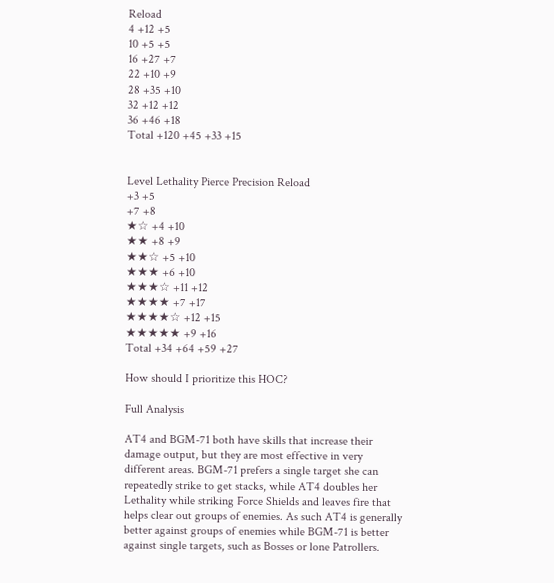Reload
4 +12 +5
10 +5 +5
16 +27 +7
22 +10 +9
28 +35 +10
32 +12 +12
36 +46 +18
Total +120 +45 +33 +15


Level Lethality Pierce Precision Reload
+3 +5
+7 +8
★☆ +4 +10
★★ +8 +9
★★☆ +5 +10
★★★ +6 +10
★★★☆ +11 +12
★★★★ +7 +17
★★★★☆ +12 +15
★★★★★ +9 +16
Total +34 +64 +59 +27

How should I prioritize this HOC?

Full Analysis

AT4 and BGM-71 both have skills that increase their damage output, but they are most effective in very different areas. BGM-71 prefers a single target she can repeatedly strike to get stacks, while AT4 doubles her Lethality while striking Force Shields and leaves fire that helps clear out groups of enemies. As such AT4 is generally better against groups of enemies while BGM-71 is better against single targets, such as Bosses or lone Patrollers.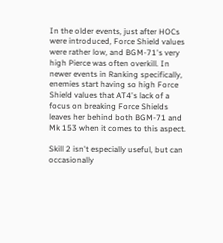In the older events, just after HOCs were introduced, Force Shield values were rather low, and BGM-71's very high Pierce was often overkill. In newer events in Ranking specifically, enemies start having so high Force Shield values that AT4's lack of a focus on breaking Force Shields leaves her behind both BGM-71 and Mk 153 when it comes to this aspect.

Skill 2 isn't especially useful, but can occasionally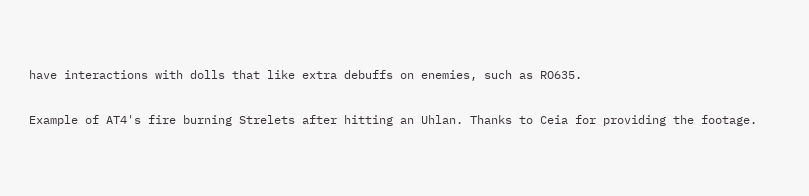have interactions with dolls that like extra debuffs on enemies, such as RO635.

Example of AT4's fire burning Strelets after hitting an Uhlan. Thanks to Ceia for providing the footage.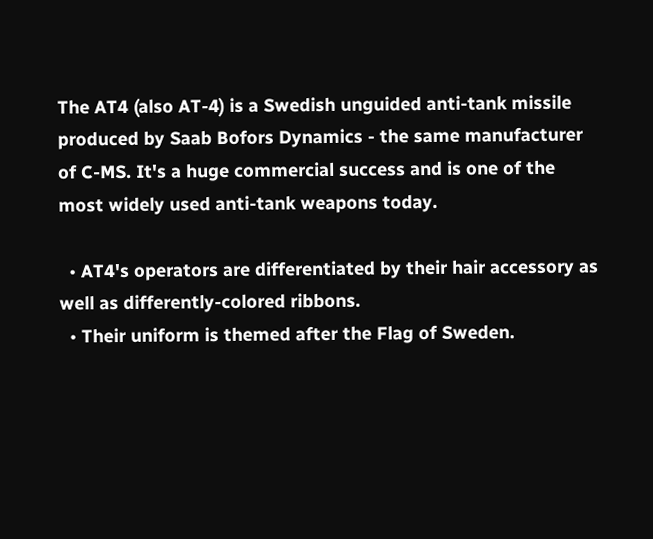The AT4 (also AT-4) is a Swedish unguided anti-tank missile produced by Saab Bofors Dynamics - the same manufacturer of C-MS. It's a huge commercial success and is one of the most widely used anti-tank weapons today.

  • AT4's operators are differentiated by their hair accessory as well as differently-colored ribbons.
  • Their uniform is themed after the Flag of Sweden.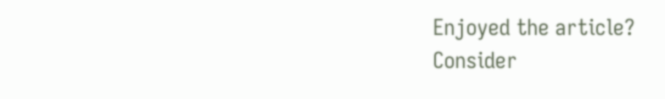Enjoyed the article?
Consider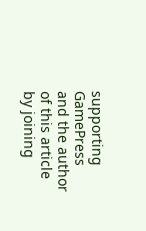supporting GamePress and the author of this article by joining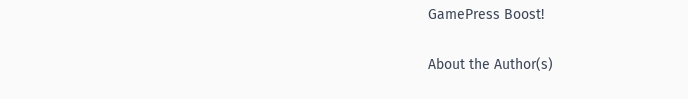GamePress Boost!

About the Author(s)